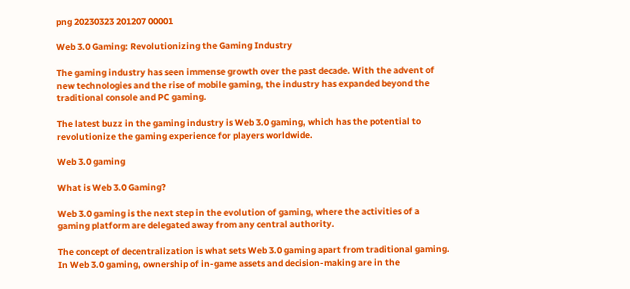png 20230323 201207 00001

Web 3.0 Gaming: Revolutionizing the Gaming Industry

The gaming industry has seen immense growth over the past decade. With the advent of new technologies and the rise of mobile gaming, the industry has expanded beyond the traditional console and PC gaming.

The latest buzz in the gaming industry is Web 3.0 gaming, which has the potential to revolutionize the gaming experience for players worldwide.

Web 3.0 gaming

What is Web 3.0 Gaming?

Web 3.0 gaming is the next step in the evolution of gaming, where the activities of a gaming platform are delegated away from any central authority.

The concept of decentralization is what sets Web 3.0 gaming apart from traditional gaming. In Web 3.0 gaming, ownership of in-game assets and decision-making are in the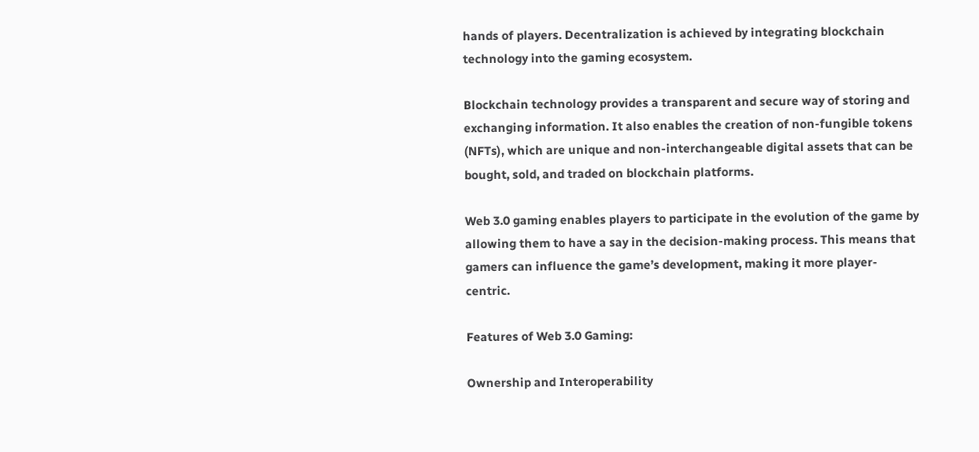hands of players. Decentralization is achieved by integrating blockchain technology into the gaming ecosystem.

Blockchain technology provides a transparent and secure way of storing and exchanging information. It also enables the creation of non-fungible tokens (NFTs), which are unique and non-interchangeable digital assets that can be bought, sold, and traded on blockchain platforms.

Web 3.0 gaming enables players to participate in the evolution of the game by allowing them to have a say in the decision-making process. This means that gamers can influence the game’s development, making it more player-centric.

Features of Web 3.0 Gaming:

Ownership and Interoperability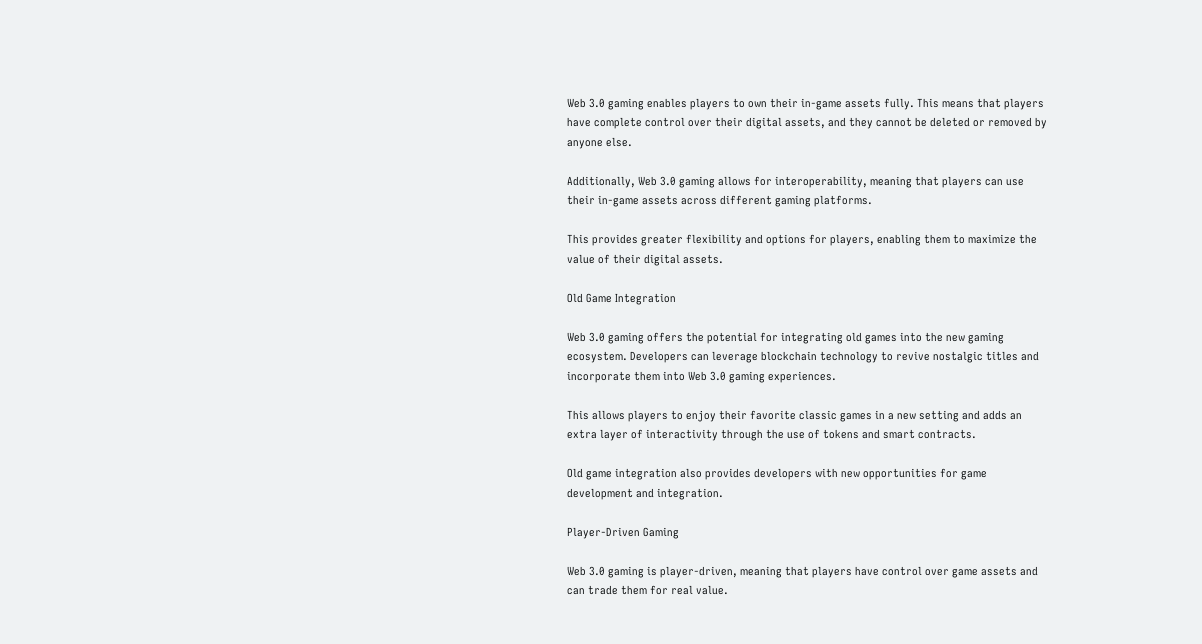Web 3.0 gaming enables players to own their in-game assets fully. This means that players have complete control over their digital assets, and they cannot be deleted or removed by anyone else.

Additionally, Web 3.0 gaming allows for interoperability, meaning that players can use their in-game assets across different gaming platforms.

This provides greater flexibility and options for players, enabling them to maximize the value of their digital assets.

Old Game Integration

Web 3.0 gaming offers the potential for integrating old games into the new gaming ecosystem. Developers can leverage blockchain technology to revive nostalgic titles and incorporate them into Web 3.0 gaming experiences.

This allows players to enjoy their favorite classic games in a new setting and adds an extra layer of interactivity through the use of tokens and smart contracts.

Old game integration also provides developers with new opportunities for game development and integration.

Player-Driven Gaming

Web 3.0 gaming is player-driven, meaning that players have control over game assets and can trade them for real value.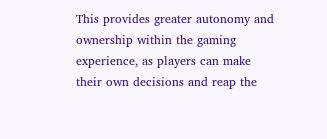This provides greater autonomy and ownership within the gaming experience, as players can make their own decisions and reap the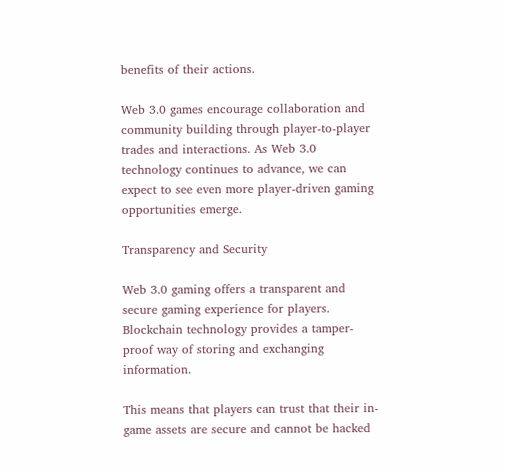benefits of their actions.

Web 3.0 games encourage collaboration and community building through player-to-player trades and interactions. As Web 3.0 technology continues to advance, we can expect to see even more player-driven gaming opportunities emerge.

Transparency and Security

Web 3.0 gaming offers a transparent and secure gaming experience for players. Blockchain technology provides a tamper-proof way of storing and exchanging information.

This means that players can trust that their in-game assets are secure and cannot be hacked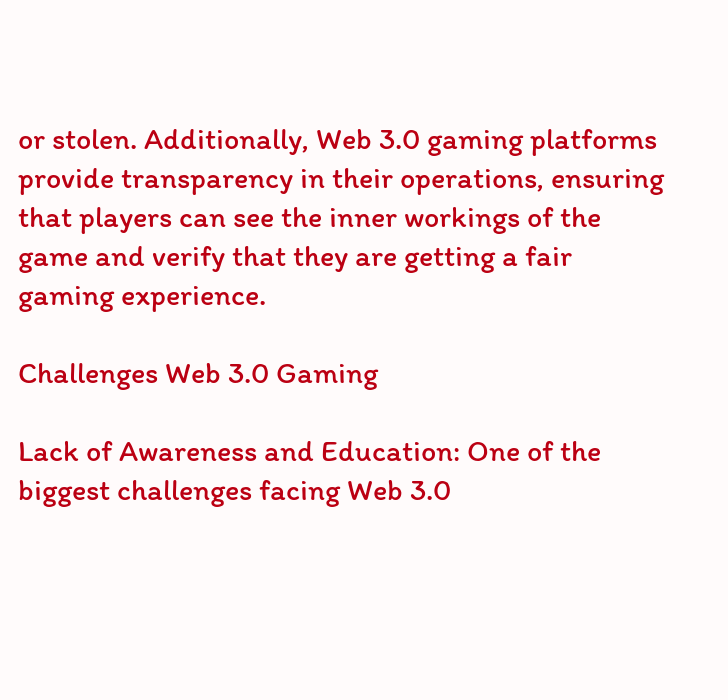or stolen. Additionally, Web 3.0 gaming platforms provide transparency in their operations, ensuring that players can see the inner workings of the game and verify that they are getting a fair gaming experience.

Challenges Web 3.0 Gaming

Lack of Awareness and Education: One of the biggest challenges facing Web 3.0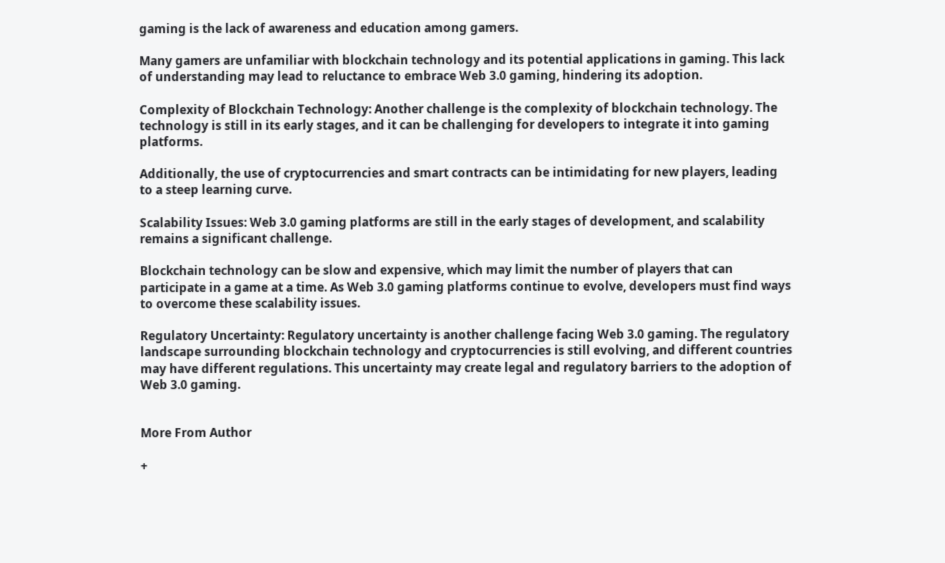gaming is the lack of awareness and education among gamers.

Many gamers are unfamiliar with blockchain technology and its potential applications in gaming. This lack of understanding may lead to reluctance to embrace Web 3.0 gaming, hindering its adoption.

Complexity of Blockchain Technology: Another challenge is the complexity of blockchain technology. The technology is still in its early stages, and it can be challenging for developers to integrate it into gaming platforms.

Additionally, the use of cryptocurrencies and smart contracts can be intimidating for new players, leading to a steep learning curve.

Scalability Issues: Web 3.0 gaming platforms are still in the early stages of development, and scalability remains a significant challenge.

Blockchain technology can be slow and expensive, which may limit the number of players that can participate in a game at a time. As Web 3.0 gaming platforms continue to evolve, developers must find ways to overcome these scalability issues.

Regulatory Uncertainty: Regulatory uncertainty is another challenge facing Web 3.0 gaming. The regulatory landscape surrounding blockchain technology and cryptocurrencies is still evolving, and different countries may have different regulations. This uncertainty may create legal and regulatory barriers to the adoption of Web 3.0 gaming.


More From Author

+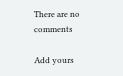There are no comments

Add yours